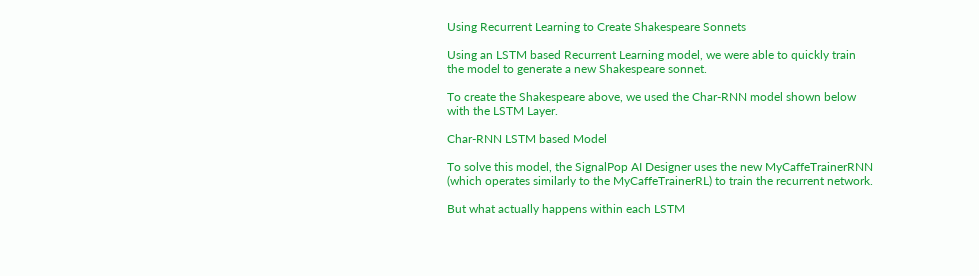Using Recurrent Learning to Create Shakespeare Sonnets

Using an LSTM based Recurrent Learning model, we were able to quickly train the model to generate a new Shakespeare sonnet.

To create the Shakespeare above, we used the Char-RNN model shown below with the LSTM Layer.

Char-RNN LSTM based Model

To solve this model, the SignalPop AI Designer uses the new MyCaffeTrainerRNN (which operates similarly to the MyCaffeTrainerRL) to train the recurrent network.

But what actually happens within each LSTM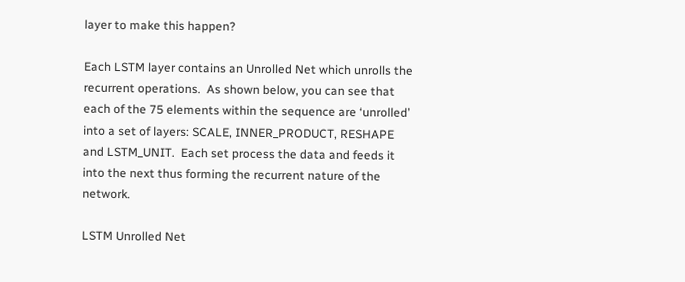layer to make this happen?

Each LSTM layer contains an Unrolled Net which unrolls the recurrent operations.  As shown below, you can see that each of the 75 elements within the sequence are ‘unrolled’ into a set of layers: SCALE, INNER_PRODUCT, RESHAPE and LSTM_UNIT.  Each set process the data and feeds it into the next thus forming the recurrent nature of the network.

LSTM Unrolled Net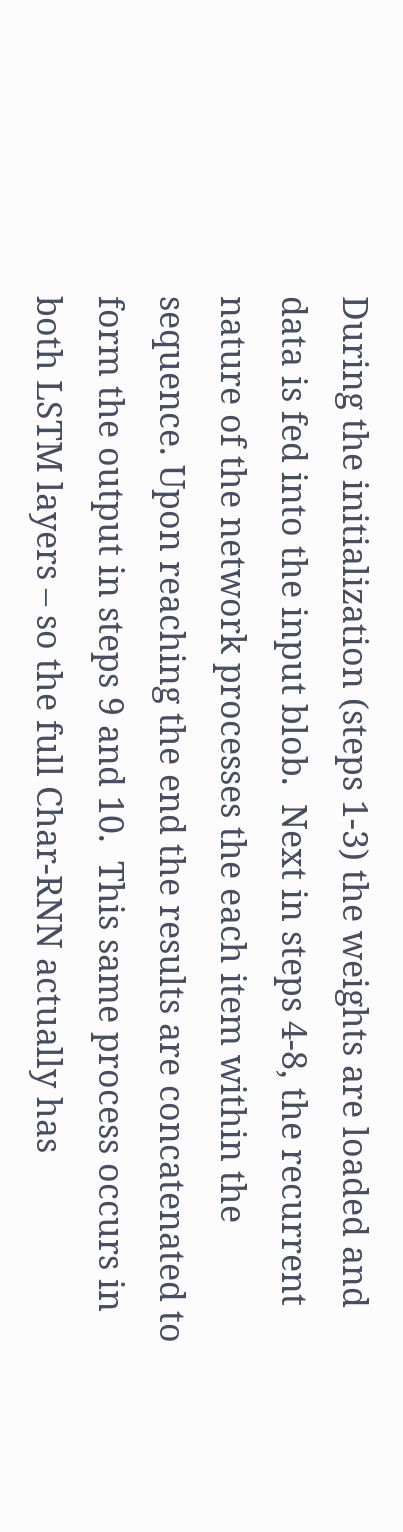During the initialization (steps 1-3) the weights are loaded and data is fed into the input blob.  Next in steps 4-8, the recurrent nature of the network processes the each item within the sequence. Upon reaching the end the results are concatenated to form the output in steps 9 and 10.  This same process occurs in both LSTM layers – so the full Char-RNN actually has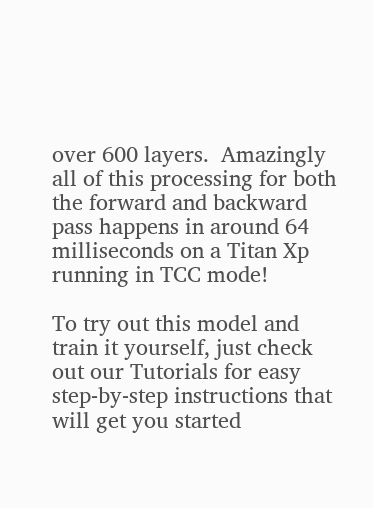over 600 layers.  Amazingly all of this processing for both the forward and backward pass happens in around 64 milliseconds on a Titan Xp running in TCC mode!

To try out this model and train it yourself, just check out our Tutorials for easy step-by-step instructions that will get you started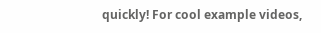quickly! For cool example videos,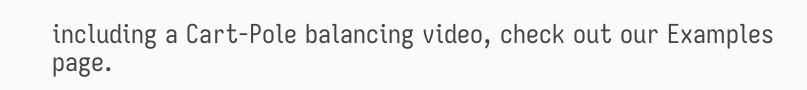including a Cart-Pole balancing video, check out our Examples page.